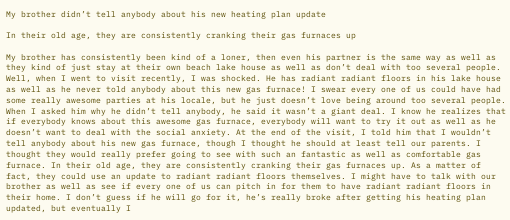My brother didn’t tell anybody about his new heating plan update

In their old age, they are consistently cranking their gas furnaces up

My brother has consistently been kind of a loner, then even his partner is the same way as well as they kind of just stay at their own beach lake house as well as don’t deal with too several people. Well, when I went to visit recently, I was shocked. He has radiant radiant floors in his lake house as well as he never told anybody about this new gas furnace! I swear every one of us could have had some really awesome parties at his locale, but he just doesn’t love being around too several people. When I asked him why he didn’t tell anybody, he said it wasn’t a giant deal. I know he realizes that if everybody knows about this awesome gas furnace, everybody will want to try it out as well as he doesn’t want to deal with the social anxiety. At the end of the visit, I told him that I wouldn’t tell anybody about his new gas furnace, though I thought he should at least tell our parents. I thought they would really prefer going to see with such an fantastic as well as comfortable gas furnace. In their old age, they are consistently cranking their gas furnaces up. As a matter of fact, they could use an update to radiant radiant floors themselves. I might have to talk with our brother as well as see if every one of us can pitch in for them to have radiant radiant floors in their home. I don’t guess if he will go for it, he’s really broke after getting his heating plan updated, but eventually I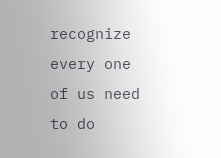recognize every one of us need to do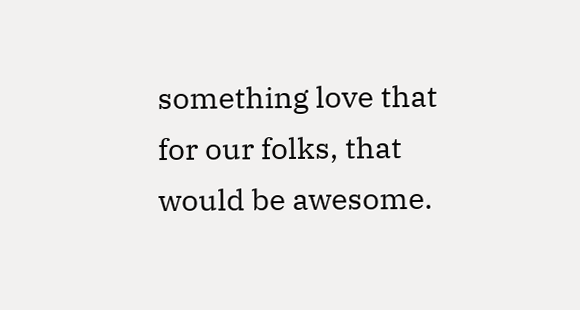something love that for our folks, that would be awesome.